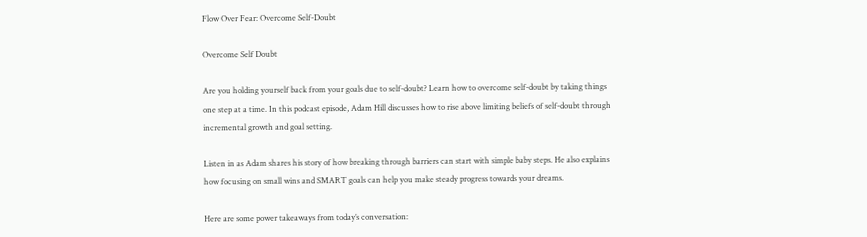Flow Over Fear: Overcome Self-Doubt

Overcome Self Doubt

Are you holding yourself back from your goals due to self-doubt? Learn how to overcome self-doubt by taking things one step at a time. In this podcast episode, Adam Hill discusses how to rise above limiting beliefs of self-doubt through incremental growth and goal setting.

Listen in as Adam shares his story of how breaking through barriers can start with simple baby steps. He also explains how focusing on small wins and SMART goals can help you make steady progress towards your dreams.

Here are some power takeaways from today’s conversation: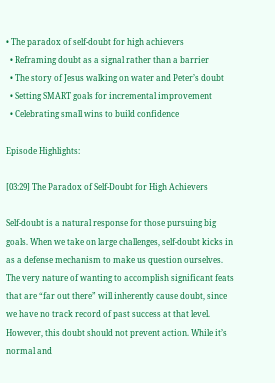• The paradox of self-doubt for high achievers
  • Reframing doubt as a signal rather than a barrier
  • The story of Jesus walking on water and Peter’s doubt
  • Setting SMART goals for incremental improvement
  • Celebrating small wins to build confidence

Episode Highlights:

[03:29] The Paradox of Self-Doubt for High Achievers

Self-doubt is a natural response for those pursuing big goals. When we take on large challenges, self-doubt kicks in as a defense mechanism to make us question ourselves. The very nature of wanting to accomplish significant feats that are “far out there” will inherently cause doubt, since we have no track record of past success at that level. However, this doubt should not prevent action. While it’s normal and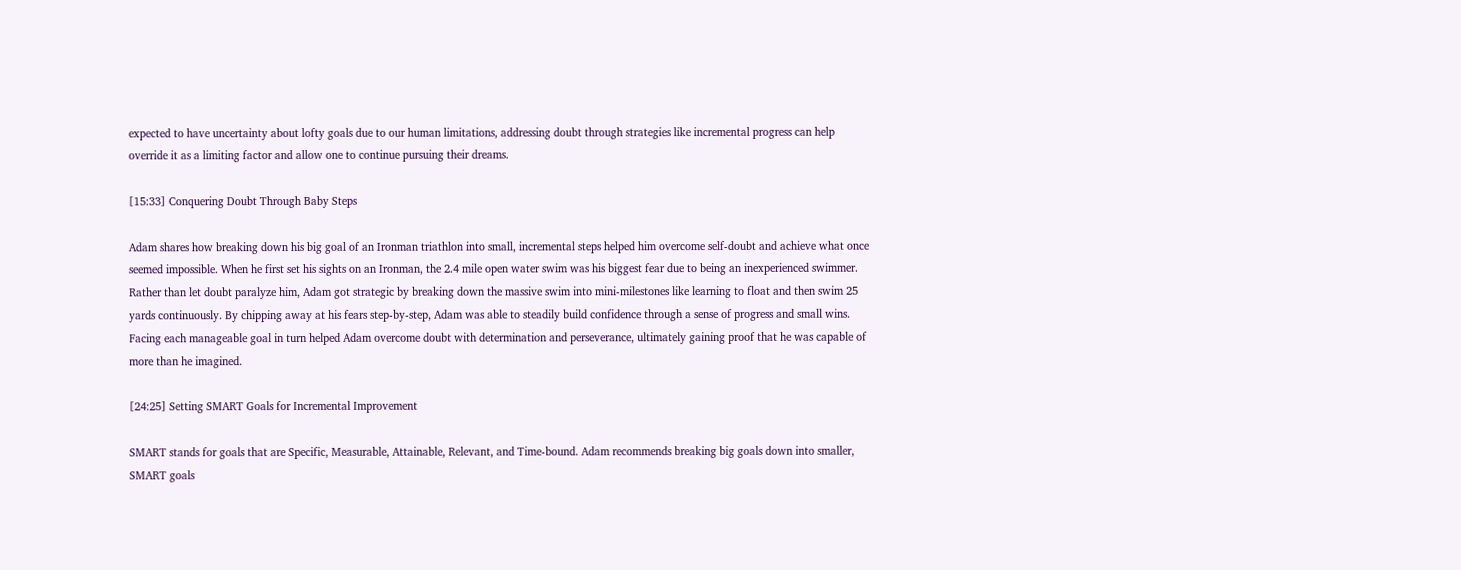expected to have uncertainty about lofty goals due to our human limitations, addressing doubt through strategies like incremental progress can help override it as a limiting factor and allow one to continue pursuing their dreams.

[15:33] Conquering Doubt Through Baby Steps

Adam shares how breaking down his big goal of an Ironman triathlon into small, incremental steps helped him overcome self-doubt and achieve what once seemed impossible. When he first set his sights on an Ironman, the 2.4 mile open water swim was his biggest fear due to being an inexperienced swimmer. Rather than let doubt paralyze him, Adam got strategic by breaking down the massive swim into mini-milestones like learning to float and then swim 25 yards continuously. By chipping away at his fears step-by-step, Adam was able to steadily build confidence through a sense of progress and small wins. Facing each manageable goal in turn helped Adam overcome doubt with determination and perseverance, ultimately gaining proof that he was capable of more than he imagined.

[24:25] Setting SMART Goals for Incremental Improvement

SMART stands for goals that are Specific, Measurable, Attainable, Relevant, and Time-bound. Adam recommends breaking big goals down into smaller, SMART goals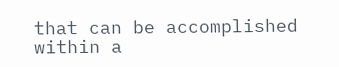that can be accomplished within a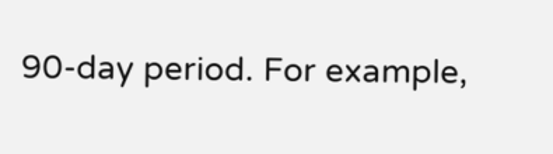90-day period. For example,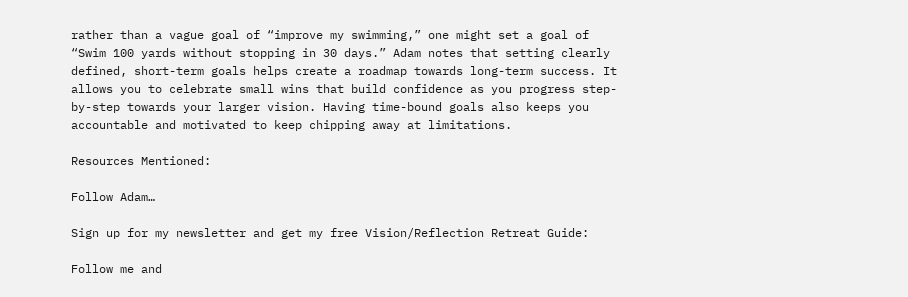rather than a vague goal of “improve my swimming,” one might set a goal of “Swim 100 yards without stopping in 30 days.” Adam notes that setting clearly defined, short-term goals helps create a roadmap towards long-term success. It allows you to celebrate small wins that build confidence as you progress step-by-step towards your larger vision. Having time-bound goals also keeps you accountable and motivated to keep chipping away at limitations.

Resources Mentioned:

Follow Adam…

Sign up for my newsletter and get my free Vision/Reflection Retreat Guide:

Follow me and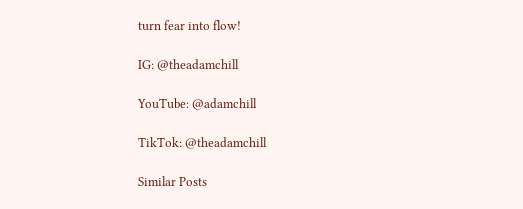turn fear into flow!

IG: @theadamchill

YouTube: @adamchill

TikTok: @theadamchill

Similar Posts